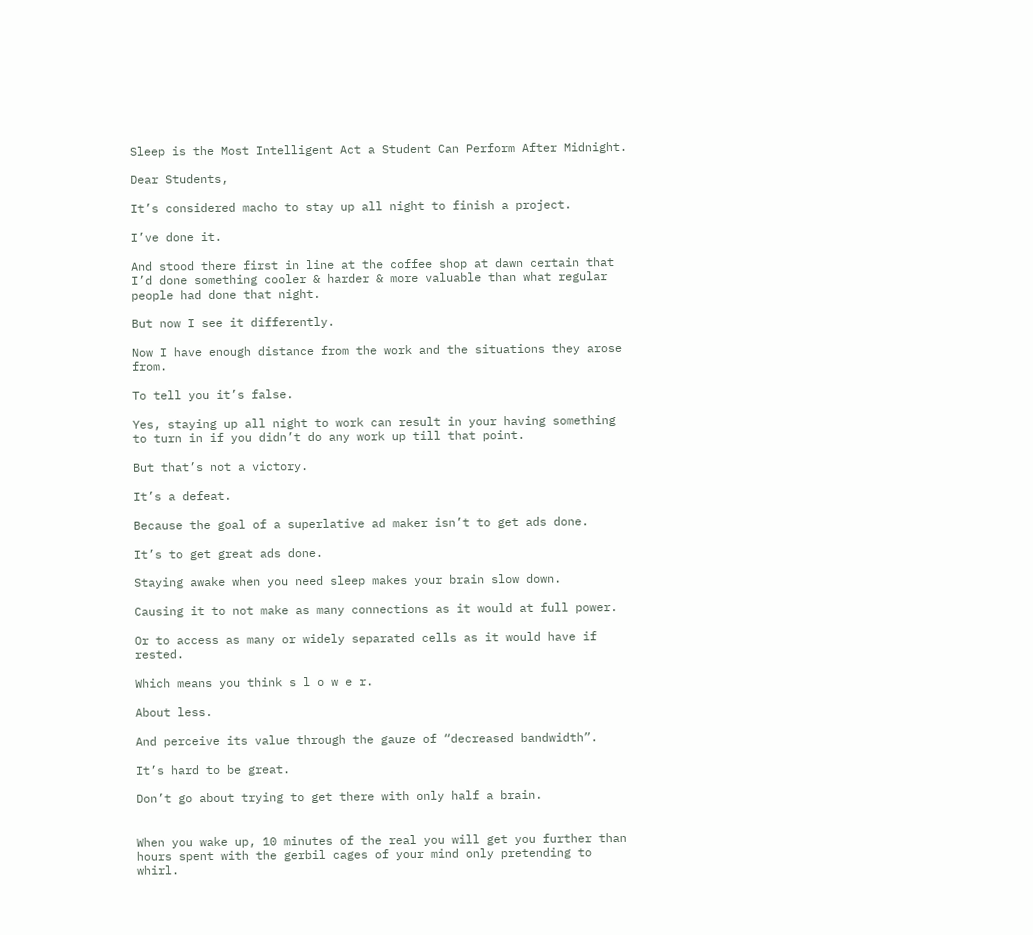Sleep is the Most Intelligent Act a Student Can Perform After Midnight.

Dear Students,

It’s considered macho to stay up all night to finish a project.

I’ve done it.

And stood there first in line at the coffee shop at dawn certain that I’d done something cooler & harder & more valuable than what regular people had done that night.

But now I see it differently.

Now I have enough distance from the work and the situations they arose from.

To tell you it’s false.

Yes, staying up all night to work can result in your having something to turn in if you didn’t do any work up till that point.

But that’s not a victory.

It’s a defeat.

Because the goal of a superlative ad maker isn’t to get ads done.

It’s to get great ads done.

Staying awake when you need sleep makes your brain slow down.

Causing it to not make as many connections as it would at full power.

Or to access as many or widely separated cells as it would have if rested.

Which means you think s l o w e r.

About less.

And perceive its value through the gauze of “decreased bandwidth”.

It’s hard to be great.

Don’t go about trying to get there with only half a brain.


When you wake up, 10 minutes of the real you will get you further than hours spent with the gerbil cages of your mind only pretending to whirl.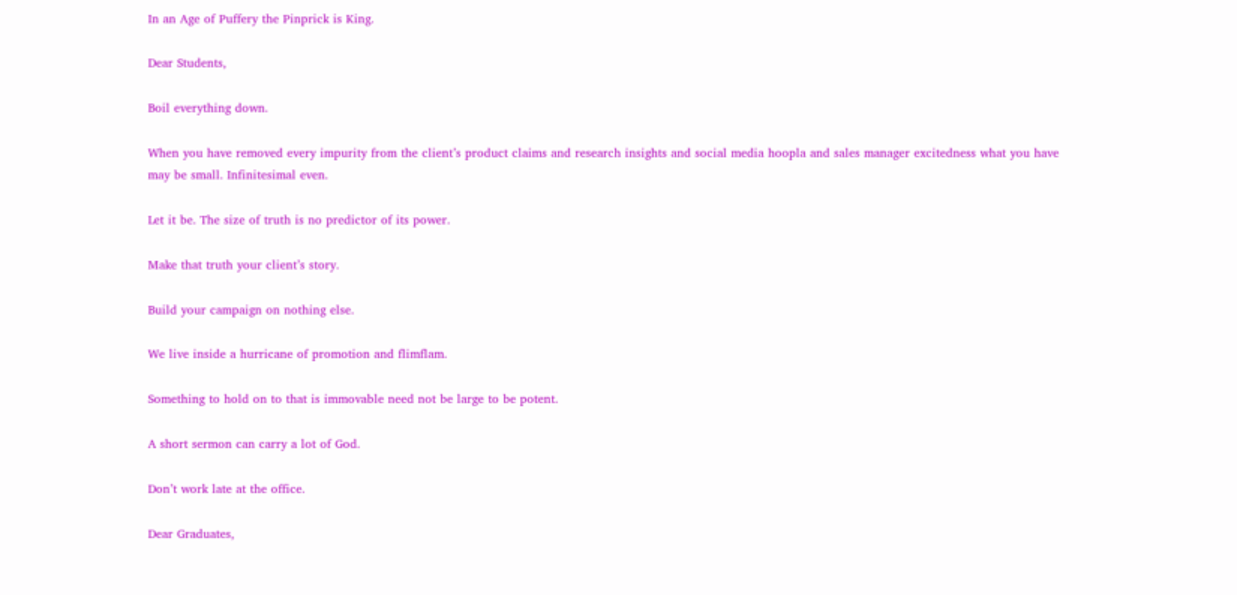In an Age of Puffery the Pinprick is King.

Dear Students,

Boil everything down.

When you have removed every impurity from the client’s product claims and research insights and social media hoopla and sales manager excitedness what you have may be small. Infinitesimal even.

Let it be. The size of truth is no predictor of its power.

Make that truth your client’s story.

Build your campaign on nothing else.

We live inside a hurricane of promotion and flimflam.

Something to hold on to that is immovable need not be large to be potent.

A short sermon can carry a lot of God.

Don’t work late at the office.

Dear Graduates,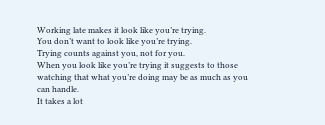Working late makes it look like you’re trying.
You don’t want to look like you’re trying.
Trying counts against you, not for you.
When you look like you’re trying it suggests to those watching that what you’re doing may be as much as you can handle.
It takes a lot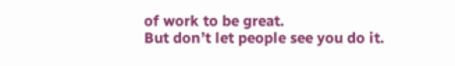of work to be great.
But don’t let people see you do it.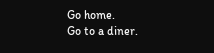Go home.
Go to a diner.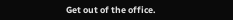Get out of the office.